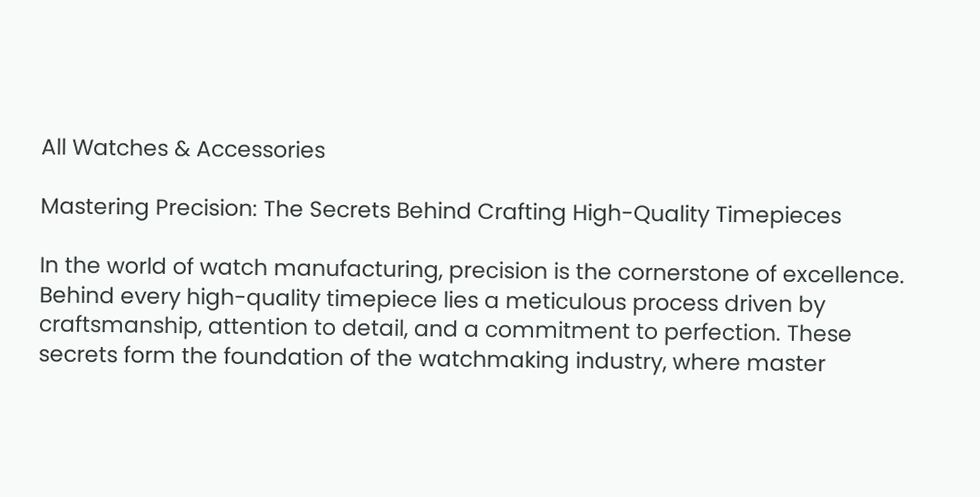All Watches & Accessories

Mastering Precision: The Secrets Behind Crafting High-Quality Timepieces

In the world of watch manufacturing, precision is the cornerstone of excellence. Behind every high-quality timepiece lies a meticulous process driven by craftsmanship, attention to detail, and a commitment to perfection. These secrets form the foundation of the watchmaking industry, where master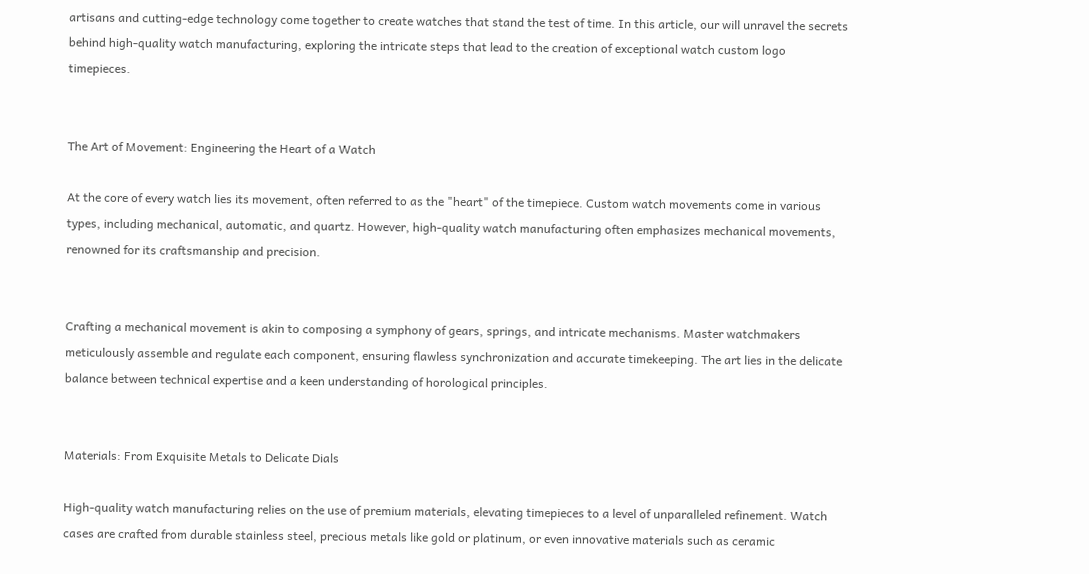artisans and cutting-edge technology come together to create watches that stand the test of time. In this article, our will unravel the secrets behind high-quality watch manufacturing, exploring the intricate steps that lead to the creation of exceptional watch custom logo timepieces.


The Art of Movement: Engineering the Heart of a Watch

At the core of every watch lies its movement, often referred to as the "heart" of the timepiece. Custom watch movements come in various types, including mechanical, automatic, and quartz. However, high-quality watch manufacturing often emphasizes mechanical movements, renowned for its craftsmanship and precision.


Crafting a mechanical movement is akin to composing a symphony of gears, springs, and intricate mechanisms. Master watchmakers meticulously assemble and regulate each component, ensuring flawless synchronization and accurate timekeeping. The art lies in the delicate balance between technical expertise and a keen understanding of horological principles.


Materials: From Exquisite Metals to Delicate Dials

High-quality watch manufacturing relies on the use of premium materials, elevating timepieces to a level of unparalleled refinement. Watch cases are crafted from durable stainless steel, precious metals like gold or platinum, or even innovative materials such as ceramic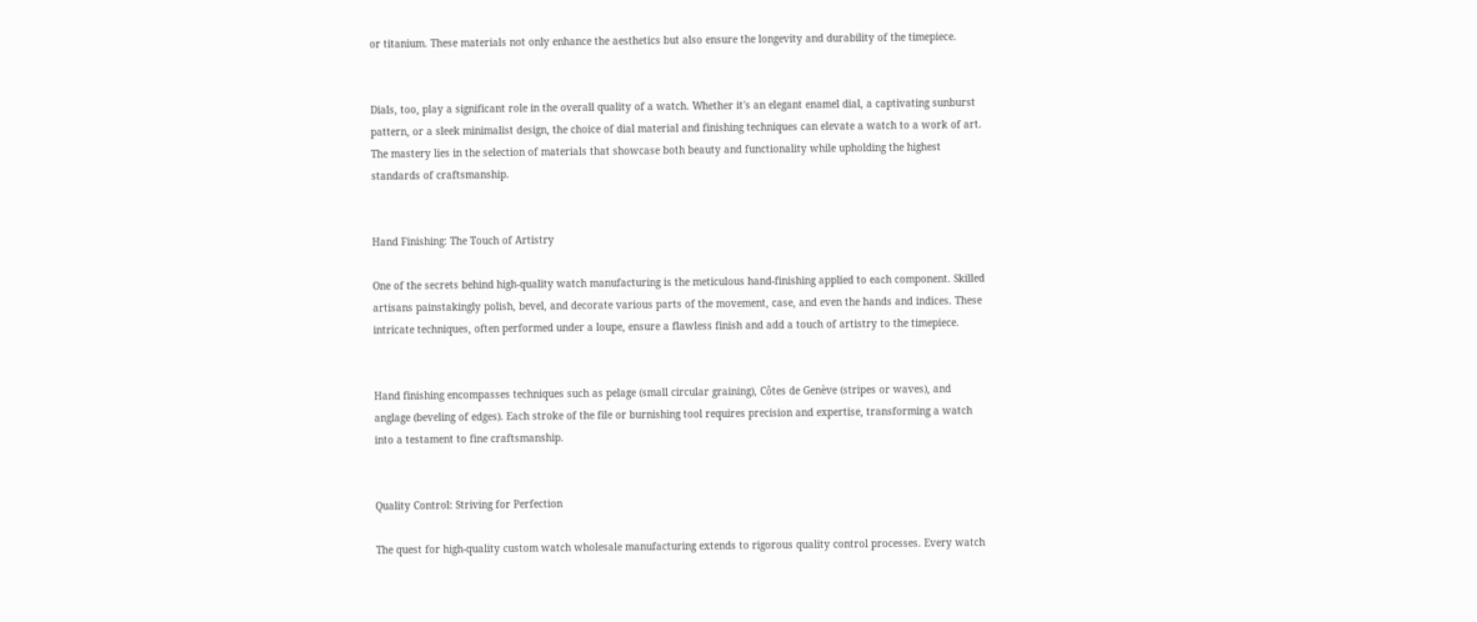or titanium. These materials not only enhance the aesthetics but also ensure the longevity and durability of the timepiece.


Dials, too, play a significant role in the overall quality of a watch. Whether it's an elegant enamel dial, a captivating sunburst pattern, or a sleek minimalist design, the choice of dial material and finishing techniques can elevate a watch to a work of art. The mastery lies in the selection of materials that showcase both beauty and functionality while upholding the highest standards of craftsmanship.


Hand Finishing: The Touch of Artistry

One of the secrets behind high-quality watch manufacturing is the meticulous hand-finishing applied to each component. Skilled artisans painstakingly polish, bevel, and decorate various parts of the movement, case, and even the hands and indices. These intricate techniques, often performed under a loupe, ensure a flawless finish and add a touch of artistry to the timepiece.


Hand finishing encompasses techniques such as pelage (small circular graining), Côtes de Genève (stripes or waves), and anglage (beveling of edges). Each stroke of the file or burnishing tool requires precision and expertise, transforming a watch into a testament to fine craftsmanship.


Quality Control: Striving for Perfection

The quest for high-quality custom watch wholesale manufacturing extends to rigorous quality control processes. Every watch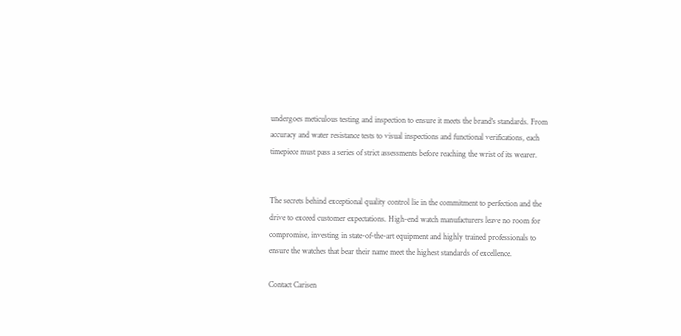undergoes meticulous testing and inspection to ensure it meets the brand's standards. From accuracy and water resistance tests to visual inspections and functional verifications, each timepiece must pass a series of strict assessments before reaching the wrist of its wearer.


The secrets behind exceptional quality control lie in the commitment to perfection and the drive to exceed customer expectations. High-end watch manufacturers leave no room for compromise, investing in state-of-the-art equipment and highly trained professionals to ensure the watches that bear their name meet the highest standards of excellence.

Contact Carisen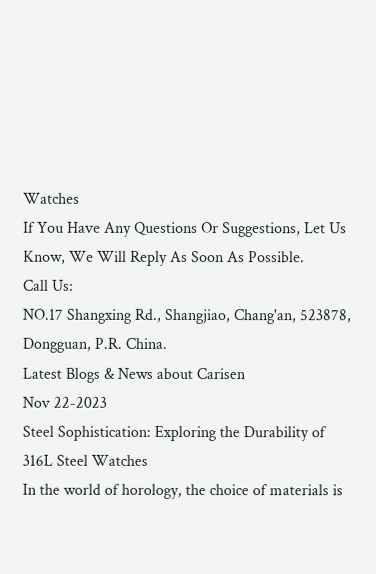Watches
If You Have Any Questions Or Suggestions, Let Us Know, We Will Reply As Soon As Possible.
Call Us:
NO.17 Shangxing Rd., Shangjiao, Chang'an, 523878, Dongguan, P.R. China.
Latest Blogs & News about Carisen
Nov 22-2023
Steel Sophistication: Exploring the Durability of 316L Steel Watches
In the world of horology, the choice of materials is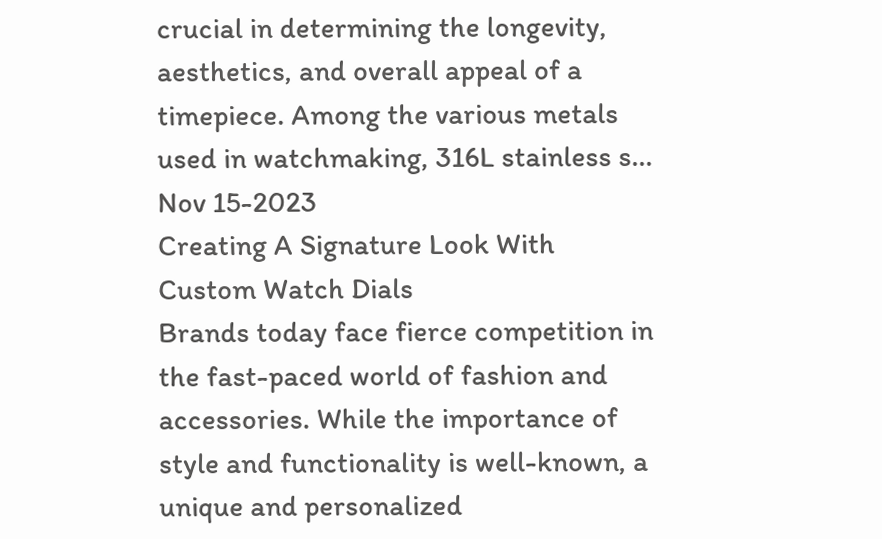crucial in determining the longevity, aesthetics, and overall appeal of a timepiece. Among the various metals used in watchmaking, 316L stainless s...
Nov 15-2023
Creating A Signature Look With Custom Watch Dials
Brands today face fierce competition in the fast-paced world of fashion and accessories. While the importance of style and functionality is well-known, a unique and personalized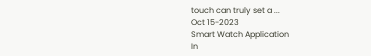touch can truly set a ...
Oct 15-2023
Smart Watch Application
In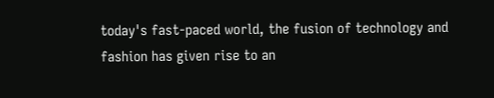today's fast-paced world, the fusion of technology and fashion has given rise to an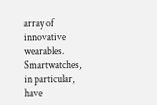array of innovative wearables. Smartwatches, in particular, have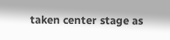taken center stage as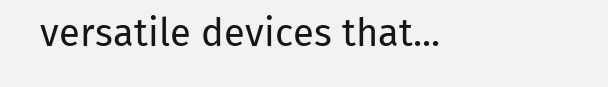versatile devices that...